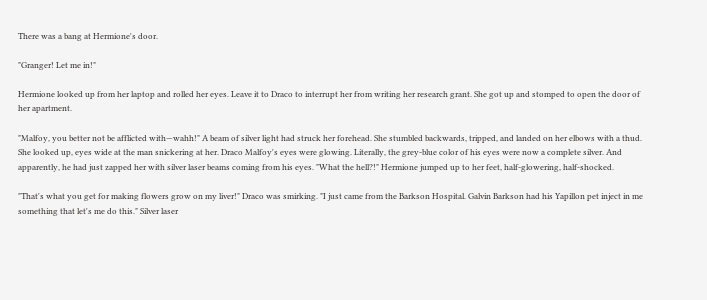There was a bang at Hermione's door.

"Granger! Let me in!"

Hermione looked up from her laptop and rolled her eyes. Leave it to Draco to interrupt her from writing her research grant. She got up and stomped to open the door of her apartment.

"Malfoy, you better not be afflicted with—wahh!" A beam of silver light had struck her forehead. She stumbled backwards, tripped, and landed on her elbows with a thud. She looked up, eyes wide at the man snickering at her. Draco Malfoy's eyes were glowing. Literally, the grey-blue color of his eyes were now a complete silver. And apparently, he had just zapped her with silver laser beams coming from his eyes. "What the hell?!" Hermione jumped up to her feet, half-glowering, half-shocked.

"That's what you get for making flowers grow on my liver!" Draco was smirking. "I just came from the Barkson Hospital. Galvin Barkson had his Yapillon pet inject in me something that let's me do this." Silver laser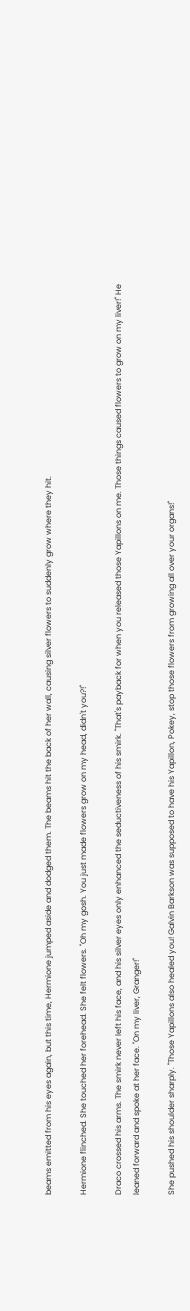beams emitted from his eyes again, but this time, Hermione jumped aside and dodged them. The beams hit the back of her wall, causing silver flowers to suddenly grow where they hit.

Hermione flinched. She touched her forehead. She felt flowers. "Oh my gosh. You just made flowers grow on my head, didn't you?!"

Draco crossed his arms. The smirk never left his face, and his silver eyes only enhanced the seductiveness of his smirk. "That's payback for when you released those Yapillons on me. Those things caused flowers to grow on my liver!" He leaned forward and spoke at her face. "On my liver, Granger!"

She pushed his shoulder sharply. "Those Yapillons also healed you! Galvin Barkson was supposed to have his Yapillon, Pokey, stop those flowers from growing all over your organs!"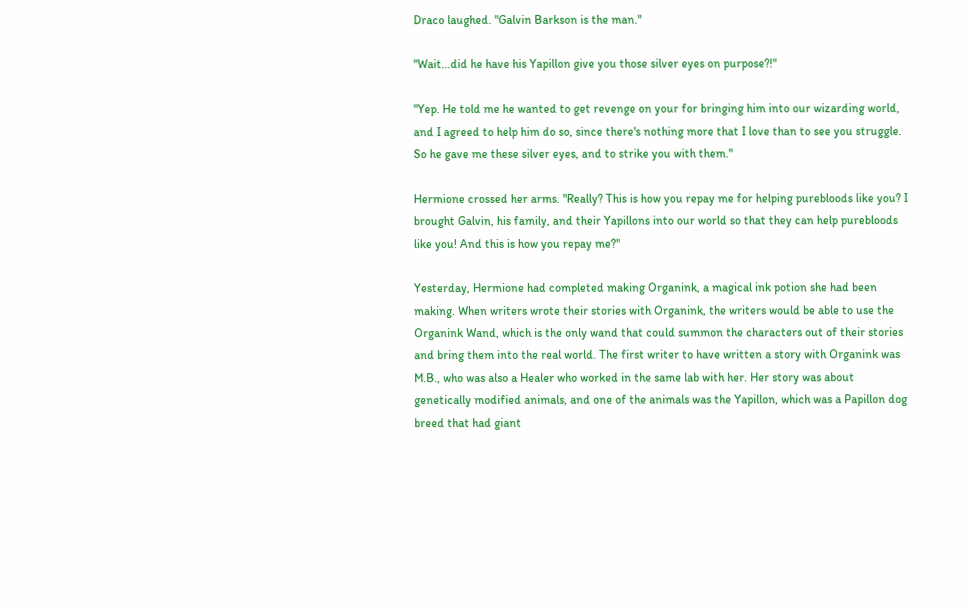Draco laughed. "Galvin Barkson is the man."

"Wait…did he have his Yapillon give you those silver eyes on purpose?!"

"Yep. He told me he wanted to get revenge on your for bringing him into our wizarding world, and I agreed to help him do so, since there's nothing more that I love than to see you struggle. So he gave me these silver eyes, and to strike you with them."

Hermione crossed her arms. "Really? This is how you repay me for helping purebloods like you? I brought Galvin, his family, and their Yapillons into our world so that they can help purebloods like you! And this is how you repay me?"

Yesterday, Hermione had completed making Organink, a magical ink potion she had been making. When writers wrote their stories with Organink, the writers would be able to use the Organink Wand, which is the only wand that could summon the characters out of their stories and bring them into the real world. The first writer to have written a story with Organink was M.B., who was also a Healer who worked in the same lab with her. Her story was about genetically modified animals, and one of the animals was the Yapillon, which was a Papillon dog breed that had giant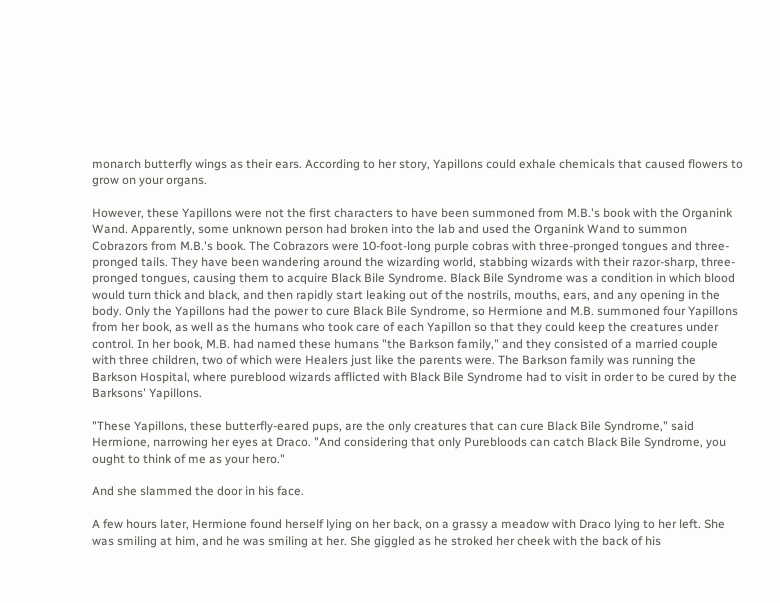monarch butterfly wings as their ears. According to her story, Yapillons could exhale chemicals that caused flowers to grow on your organs.

However, these Yapillons were not the first characters to have been summoned from M.B.'s book with the Organink Wand. Apparently, some unknown person had broken into the lab and used the Organink Wand to summon Cobrazors from M.B.'s book. The Cobrazors were 10-foot-long purple cobras with three-pronged tongues and three-pronged tails. They have been wandering around the wizarding world, stabbing wizards with their razor-sharp, three-pronged tongues, causing them to acquire Black Bile Syndrome. Black Bile Syndrome was a condition in which blood would turn thick and black, and then rapidly start leaking out of the nostrils, mouths, ears, and any opening in the body. Only the Yapillons had the power to cure Black Bile Syndrome, so Hermione and M.B. summoned four Yapillons from her book, as well as the humans who took care of each Yapillon so that they could keep the creatures under control. In her book, M.B. had named these humans "the Barkson family," and they consisted of a married couple with three children, two of which were Healers just like the parents were. The Barkson family was running the Barkson Hospital, where pureblood wizards afflicted with Black Bile Syndrome had to visit in order to be cured by the Barksons' Yapillons.

"These Yapillons, these butterfly-eared pups, are the only creatures that can cure Black Bile Syndrome," said Hermione, narrowing her eyes at Draco. "And considering that only Purebloods can catch Black Bile Syndrome, you ought to think of me as your hero."

And she slammed the door in his face.

A few hours later, Hermione found herself lying on her back, on a grassy a meadow with Draco lying to her left. She was smiling at him, and he was smiling at her. She giggled as he stroked her cheek with the back of his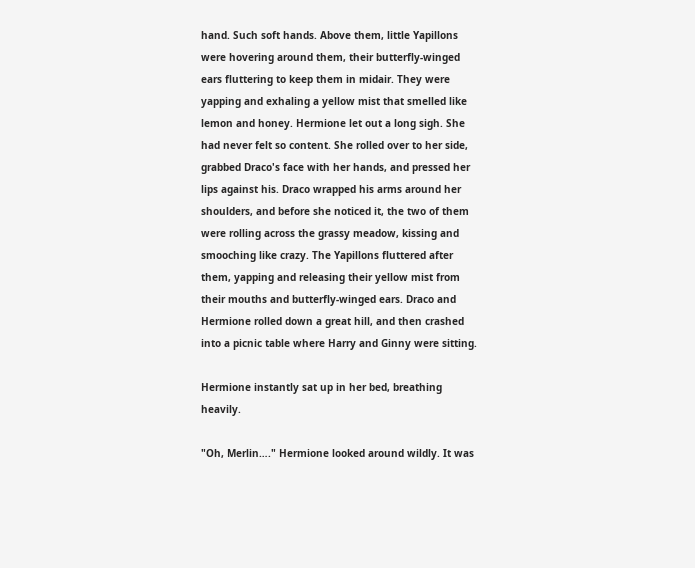hand. Such soft hands. Above them, little Yapillons were hovering around them, their butterfly-winged ears fluttering to keep them in midair. They were yapping and exhaling a yellow mist that smelled like lemon and honey. Hermione let out a long sigh. She had never felt so content. She rolled over to her side, grabbed Draco's face with her hands, and pressed her lips against his. Draco wrapped his arms around her shoulders, and before she noticed it, the two of them were rolling across the grassy meadow, kissing and smooching like crazy. The Yapillons fluttered after them, yapping and releasing their yellow mist from their mouths and butterfly-winged ears. Draco and Hermione rolled down a great hill, and then crashed into a picnic table where Harry and Ginny were sitting.

Hermione instantly sat up in her bed, breathing heavily.

"Oh, Merlin…." Hermione looked around wildly. It was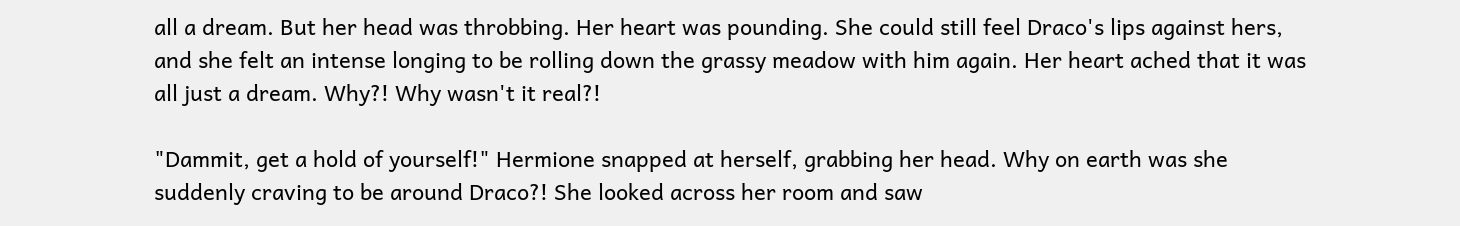all a dream. But her head was throbbing. Her heart was pounding. She could still feel Draco's lips against hers, and she felt an intense longing to be rolling down the grassy meadow with him again. Her heart ached that it was all just a dream. Why?! Why wasn't it real?!

"Dammit, get a hold of yourself!" Hermione snapped at herself, grabbing her head. Why on earth was she suddenly craving to be around Draco?! She looked across her room and saw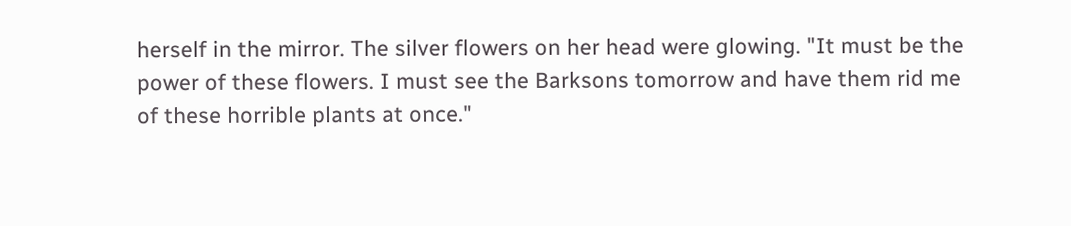herself in the mirror. The silver flowers on her head were glowing. "It must be the power of these flowers. I must see the Barksons tomorrow and have them rid me of these horrible plants at once."